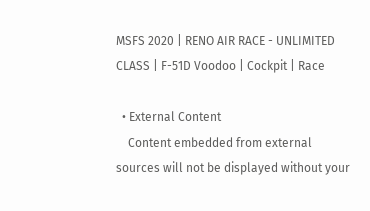MSFS 2020 | RENO AIR RACE - UNLIMITED CLASS | F-51D Voodoo | Cockpit | Race

  • External Content
    Content embedded from external sources will not be displayed without your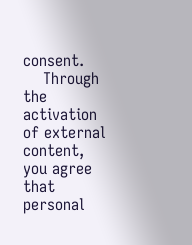consent.
    Through the activation of external content, you agree that personal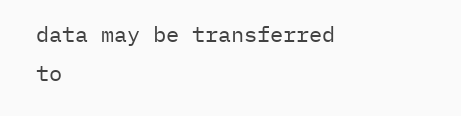data may be transferred to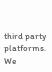third party platforms. We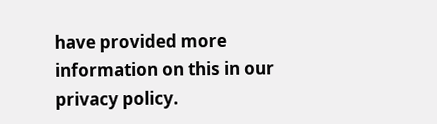have provided more information on this in our privacy policy.